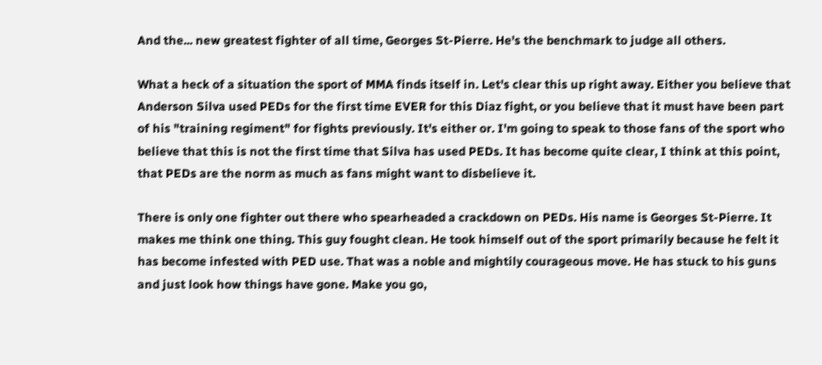And the... new greatest fighter of all time, Georges St-Pierre. He's the benchmark to judge all others.

What a heck of a situation the sport of MMA finds itself in. Let's clear this up right away. Either you believe that Anderson Silva used PEDs for the first time EVER for this Diaz fight, or you believe that it must have been part of his "training regiment" for fights previously. It's either or. I'm going to speak to those fans of the sport who believe that this is not the first time that Silva has used PEDs. It has become quite clear, I think at this point, that PEDs are the norm as much as fans might want to disbelieve it.

There is only one fighter out there who spearheaded a crackdown on PEDs. His name is Georges St-Pierre. It makes me think one thing. This guy fought clean. He took himself out of the sport primarily because he felt it has become infested with PED use. That was a noble and mightily courageous move. He has stuck to his guns and just look how things have gone. Make you go,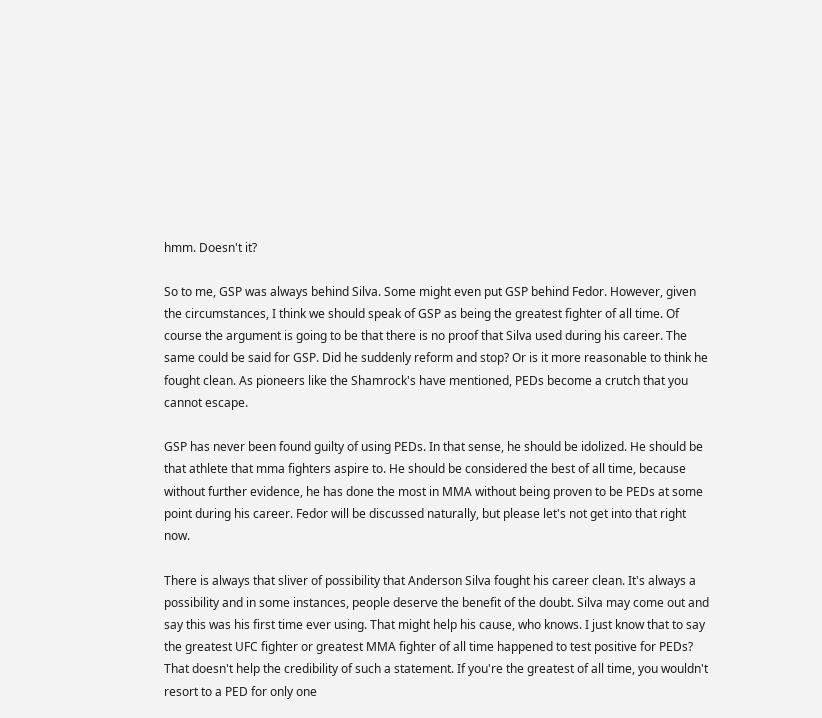hmm. Doesn't it?

So to me, GSP was always behind Silva. Some might even put GSP behind Fedor. However, given the circumstances, I think we should speak of GSP as being the greatest fighter of all time. Of course the argument is going to be that there is no proof that Silva used during his career. The same could be said for GSP. Did he suddenly reform and stop? Or is it more reasonable to think he fought clean. As pioneers like the Shamrock's have mentioned, PEDs become a crutch that you cannot escape.

GSP has never been found guilty of using PEDs. In that sense, he should be idolized. He should be that athlete that mma fighters aspire to. He should be considered the best of all time, because without further evidence, he has done the most in MMA without being proven to be PEDs at some point during his career. Fedor will be discussed naturally, but please let's not get into that right now.

There is always that sliver of possibility that Anderson Silva fought his career clean. It's always a possibility and in some instances, people deserve the benefit of the doubt. Silva may come out and say this was his first time ever using. That might help his cause, who knows. I just know that to say the greatest UFC fighter or greatest MMA fighter of all time happened to test positive for PEDs? That doesn't help the credibility of such a statement. If you're the greatest of all time, you wouldn't resort to a PED for only one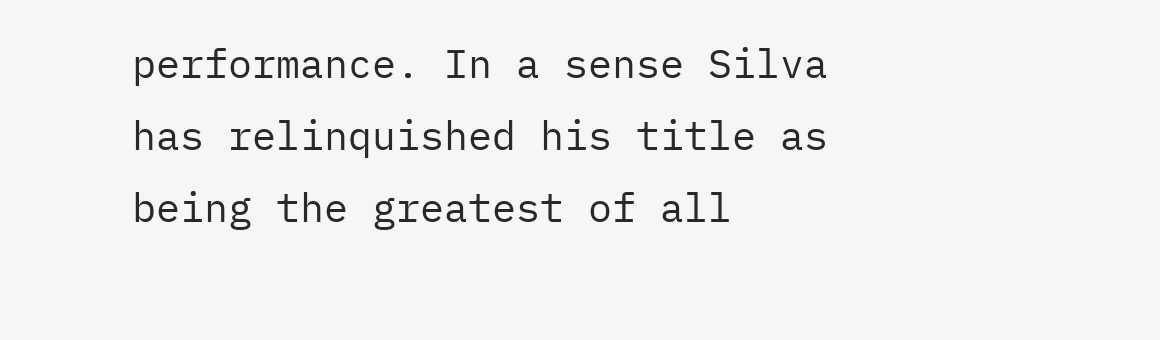performance. In a sense Silva has relinquished his title as being the greatest of all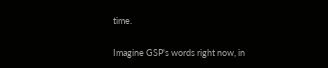time.

Imagine GSP's words right now, in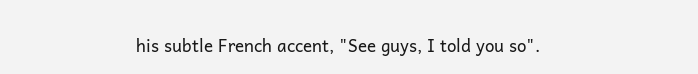his subtle French accent, "See guys, I told you so".